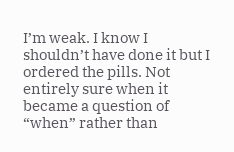I’m weak. I know I shouldn’t have done it but I ordered the pills. Not entirely sure when it became a question of “when” rather than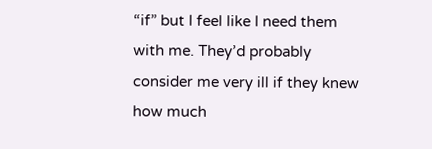“if” but I feel like I need them with me. They’d probably consider me very ill if they knew how much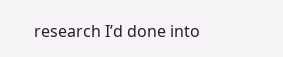research I’d done into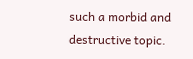such a morbid and destructive topic.